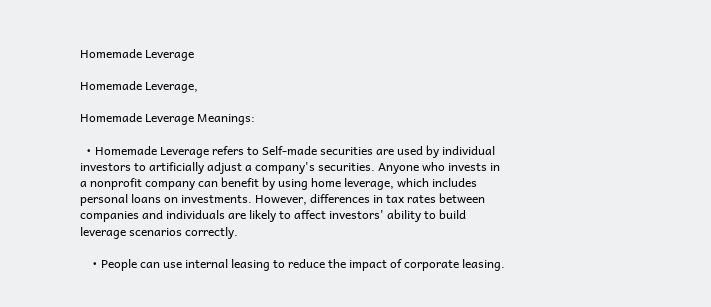Homemade Leverage

Homemade Leverage,

Homemade Leverage Meanings:

  • Homemade Leverage refers to Self-made securities are used by individual investors to artificially adjust a company's securities. Anyone who invests in a nonprofit company can benefit by using home leverage, which includes personal loans on investments. However, differences in tax rates between companies and individuals are likely to affect investors' ability to build leverage scenarios correctly.

    • People can use internal leasing to reduce the impact of corporate leasing.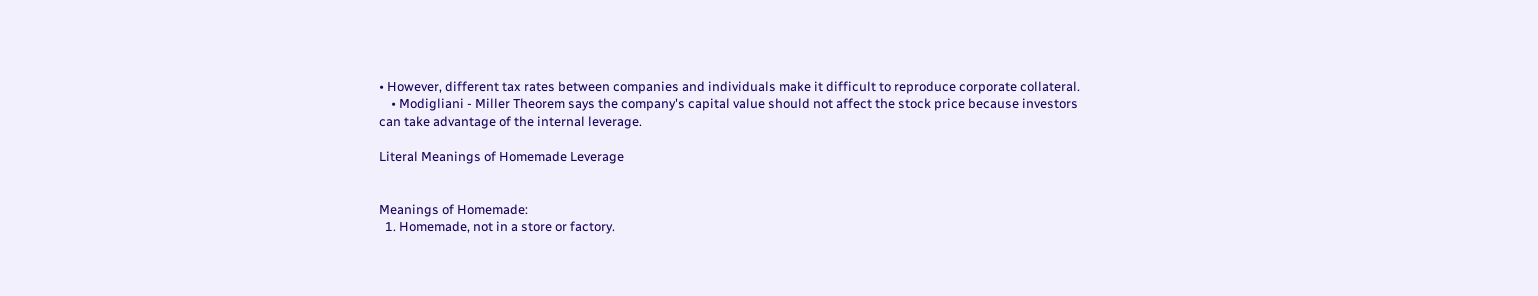• However, different tax rates between companies and individuals make it difficult to reproduce corporate collateral.
    • Modigliani - Miller Theorem says the company's capital value should not affect the stock price because investors can take advantage of the internal leverage.

Literal Meanings of Homemade Leverage


Meanings of Homemade:
  1. Homemade, not in a store or factory.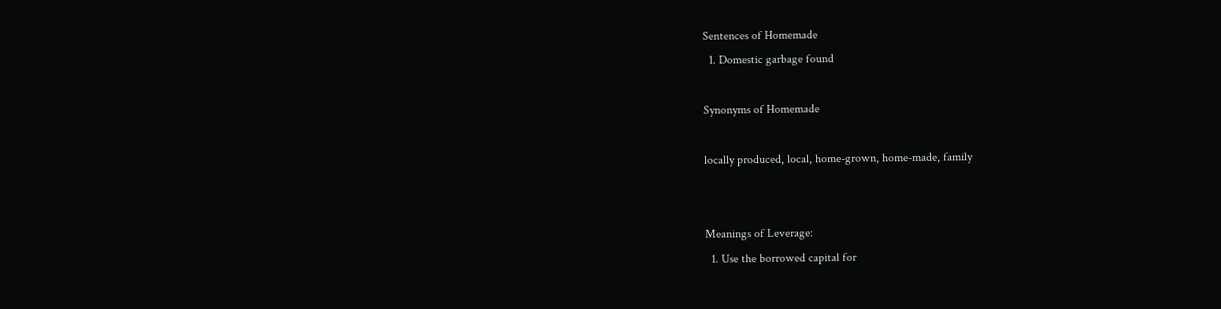Sentences of Homemade
  1. Domestic garbage found

Synonyms of Homemade

locally produced, local, home-grown, home-made, family


Meanings of Leverage:
  1. Use the borrowed capital for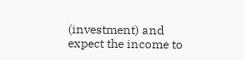(investment) and expect the income to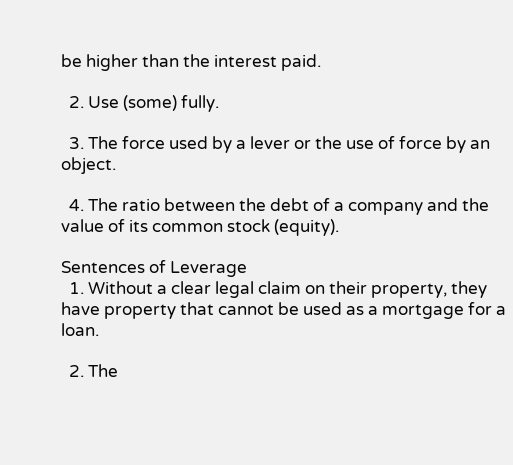be higher than the interest paid.

  2. Use (some) fully.

  3. The force used by a lever or the use of force by an object.

  4. The ratio between the debt of a company and the value of its common stock (equity).

Sentences of Leverage
  1. Without a clear legal claim on their property, they have property that cannot be used as a mortgage for a loan.

  2. The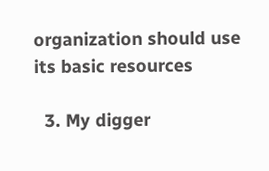organization should use its basic resources

  3. My digger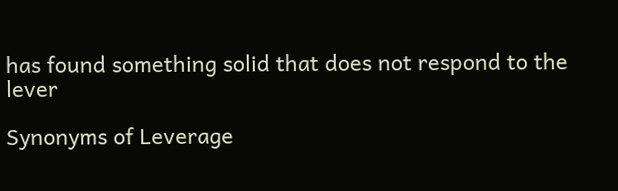has found something solid that does not respond to the lever

Synonyms of Leverage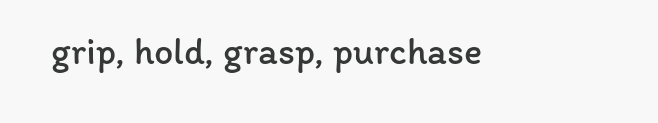grip, hold, grasp, purchase